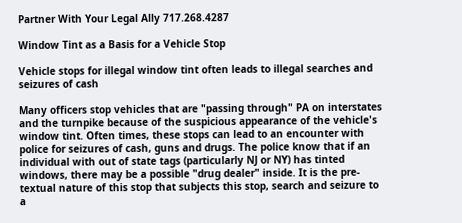Partner With Your Legal Ally 717.268.4287

Window Tint as a Basis for a Vehicle Stop

Vehicle stops for illegal window tint often leads to illegal searches and seizures of cash

Many officers stop vehicles that are "passing through" PA on interstates and the turnpike because of the suspicious appearance of the vehicle's window tint. Often times, these stops can lead to an encounter with police for seizures of cash, guns and drugs. The police know that if an individual with out of state tags (particularly NJ or NY) has tinted windows, there may be a possible "drug dealer" inside. It is the pre-textual nature of this stop that subjects this stop, search and seizure to a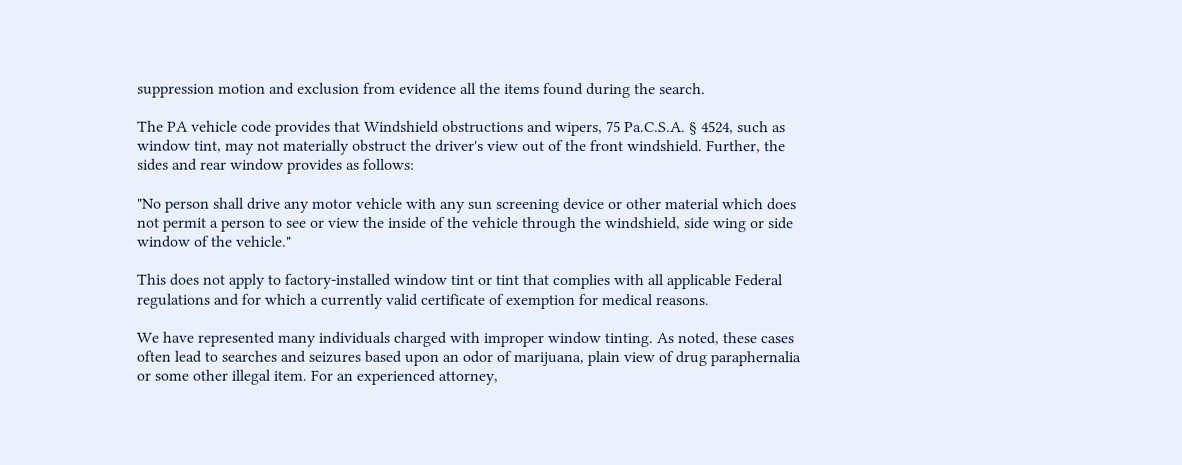suppression motion and exclusion from evidence all the items found during the search.

The PA vehicle code provides that Windshield obstructions and wipers, 75 Pa.C.S.A. § 4524, such as window tint, may not materially obstruct the driver's view out of the front windshield. Further, the sides and rear window provides as follows:

"No person shall drive any motor vehicle with any sun screening device or other material which does not permit a person to see or view the inside of the vehicle through the windshield, side wing or side window of the vehicle."

This does not apply to factory-installed window tint or tint that complies with all applicable Federal regulations and for which a currently valid certificate of exemption for medical reasons.

We have represented many individuals charged with improper window tinting. As noted, these cases often lead to searches and seizures based upon an odor of marijuana, plain view of drug paraphernalia or some other illegal item. For an experienced attorney,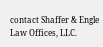contact Shaffer & Engle Law Offices, LLC.